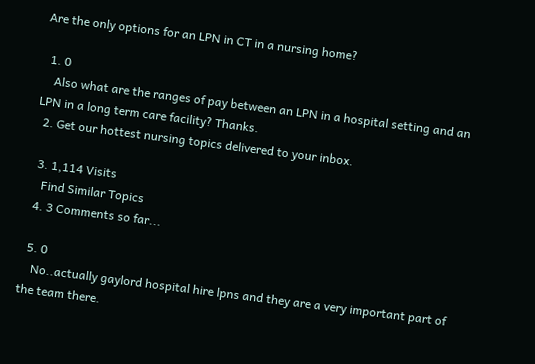Are the only options for an LPN in CT in a nursing home?

  1. 0
    Also what are the ranges of pay between an LPN in a hospital setting and an LPN in a long term care facility? Thanks.
  2. Get our hottest nursing topics delivered to your inbox.

  3. 1,114 Visits
    Find Similar Topics
  4. 3 Comments so far...

  5. 0
    No..actually gaylord hospital hire lpns and they are a very important part of the team there.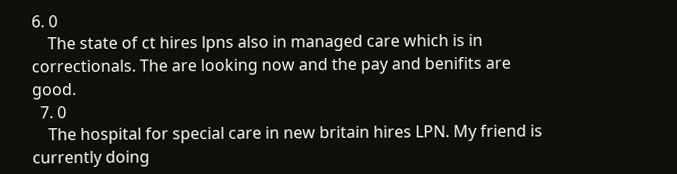6. 0
    The state of ct hires lpns also in managed care which is in correctionals. The are looking now and the pay and benifits are good.
  7. 0
    The hospital for special care in new britain hires LPN. My friend is currently doing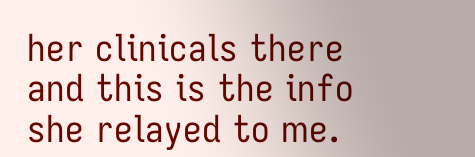her clinicals there and this is the info she relayed to me.